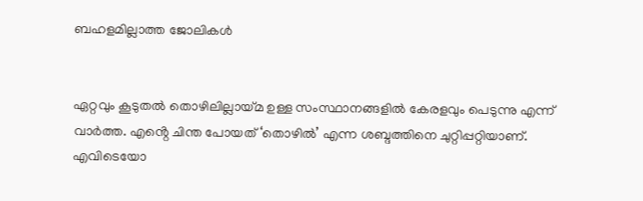ബഹളമില്ലാത്ത ജോലികൾ


ഏറ്റവും കൂടുതൽ തൊഴിലില്ലായ്മ ഉള്ള സംസ്ഥാനങ്ങളിൽ കേരളവും പെടുന്നു എന്ന് വാർത്ത. എൻ്റെ ചിന്ത പോയത് ‘തൊഴിൽ’ എന്ന ശബ്ദത്തിനെ ചുറ്റിപ്പറ്റിയാണ്. എവിടെയോ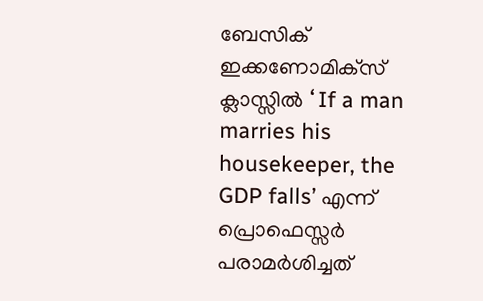ബേസിക് ഇക്കണോമിക്‌സ് ക്ലാസ്സിൽ ‘ If a man marries his housekeeper, the GDP falls’ എന്ന് പ്രൊഫെസ്സർ പരാമർശിച്ചത്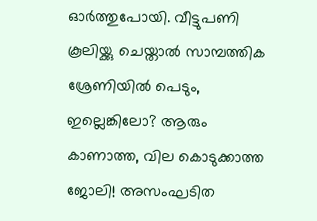ഓർത്തുപോയി. വീട്ടുപണി കൂലിയ്ക്കു ചെയ്താൽ സാമ്പത്തിക ശ്രേണിയിൽ പെടും, ഇല്ലെങ്കിലോ? ആരും കാണാത്ത, വില കൊടുക്കാത്ത ജോലി! അസംഘടിത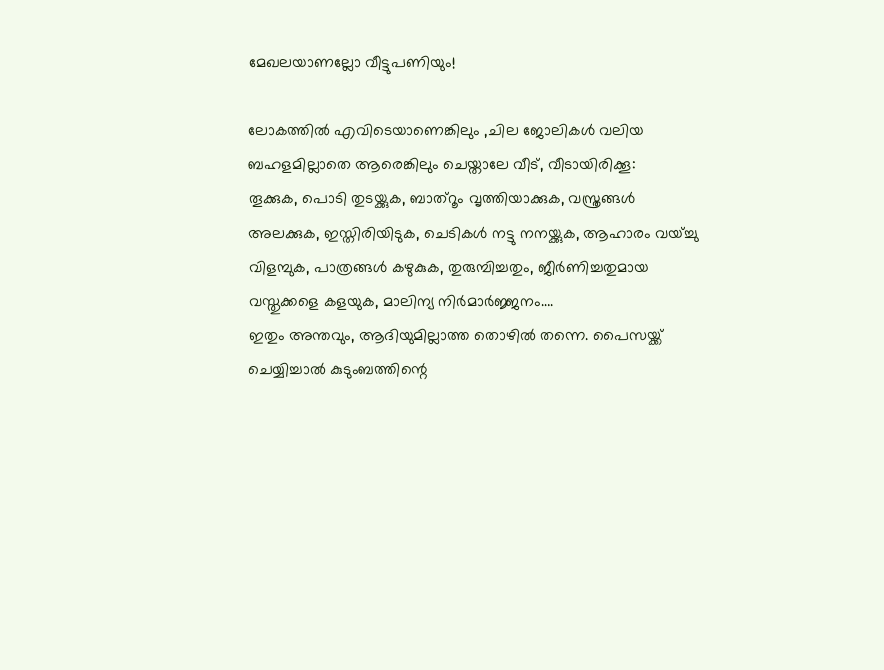മേഖലയാണല്ലോ വീട്ടുപണിയും!

ലോകത്തിൽ എവിടെയാണെങ്കിലും ,ചില ജോലികൾ വലിയ ബഹളമില്ലാതെ ആരെങ്കിലും ചെയ്താലേ വീട്, വീടായിരിക്കൂ:
തൂക്കുക, പൊടി തുടയ്ക്കുക, ബാത്റൂം വൃത്തിയാക്കുക, വസ്ത്രങ്ങൾ അലക്കുക, ഇസ്തിരിയിടുക, ചെടികൾ നട്ടു നനയ്ക്കുക, ആഹാരം വയ്ച്ചു വിളമ്പുക, പാത്രങ്ങൾ കഴുകുക, തുരുമ്പിച്ചതും, ജീർണിച്ചതുമായ വസ്തുക്കളെ കളയുക, മാലിന്യ നിർമാർജ്ജനം….
ഇതും അന്തവും, ആദിയുമില്ലാത്ത തൊഴിൽ തന്നെ. പൈസയ്ക്ക് ചെയ്യിച്ചാൽ കുടുംബത്തിന്റെ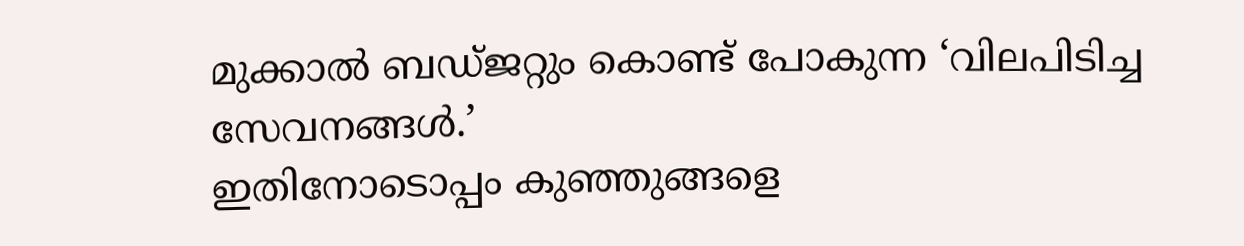മുക്കാൽ ബഡ്ജറ്റും കൊണ്ട് പോകുന്ന ‘വിലപിടിച്ച സേവനങ്ങൾ.’
ഇതിനോടൊപ്പം കുഞ്ഞുങ്ങളെ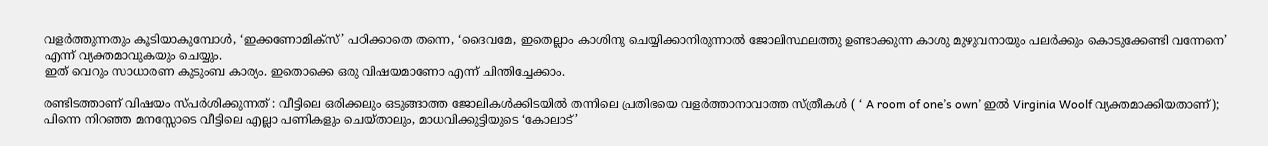വളർത്തുന്നതും കൂടിയാകുമ്പോൾ, ‘ഇക്കണോമിക്‌സ്’ പഠിക്കാതെ തന്നെ, ‘ദൈവമേ, ഇതെല്ലാം കാശിനു ചെയ്യിക്കാനിരുന്നാൽ ജോലിസ്ഥലത്തു ഉണ്ടാക്കുന്ന കാശു മുഴുവനായും പലർക്കും കൊടുക്കേണ്ടി വന്നേനെ’ എന്ന് വ്യക്തമാവുകയും ചെയ്യും.
ഇത് വെറും സാധാരണ കുടുംബ കാര്യം. ഇതൊക്കെ ഒരു വിഷയമാണോ എന്ന് ചിന്തിച്ചേക്കാം.

രണ്ടിടത്താണ് വിഷയം സ്പർശിക്കുന്നത് : വീട്ടിലെ ഒരിക്കലും ഒടുങ്ങാത്ത ജോലികൾക്കിടയിൽ തന്നിലെ പ്രതിഭയെ വളർത്താനാവാത്ത സ്ത്രീകൾ ( ‘ A room of one’s own’ ഇൽ Virginia Woolf വ്യക്തമാക്കിയതാണ്); പിന്നെ നിറഞ്ഞ മനസ്സോടെ വീട്ടിലെ എല്ലാ പണികളും ചെയ്താലും, മാധവിക്കുട്ടിയുടെ ‘കോലാട്’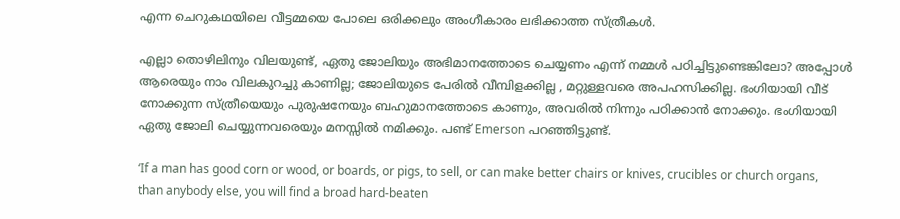എന്ന ചെറുകഥയിലെ വീട്ടമ്മയെ പോലെ ഒരിക്കലും അംഗീകാരം ലഭിക്കാത്ത സ്ത്രീകൾ.

എല്ലാ തൊഴിലിനും വിലയുണ്ട്, ഏതു ജോലിയും അഭിമാനത്തോടെ ചെയ്യണം എന്ന് നമ്മൾ പഠിച്ചിട്ടുണ്ടെങ്കിലോ? അപ്പോൾ ആരെയും നാം വിലകുറച്ചു കാണില്ല; ജോലിയുടെ പേരിൽ വീമ്പിളക്കില്ല , മറ്റുള്ളവരെ അപഹസിക്കില്ല. ഭംഗിയായി വീട് നോക്കുന്ന സ്ത്രീയെയും പുരുഷനേയും ബഹുമാനത്തോടെ കാണും, അവരിൽ നിന്നും പഠിക്കാൻ നോക്കും. ഭംഗിയായി ഏതു ജോലി ചെയ്യുന്നവരെയും മനസ്സിൽ നമിക്കും. പണ്ട് Emerson പറഞ്ഞിട്ടുണ്ട്.

‘If a man has good corn or wood, or boards, or pigs, to sell, or can make better chairs or knives, crucibles or church organs, than anybody else, you will find a broad hard-beaten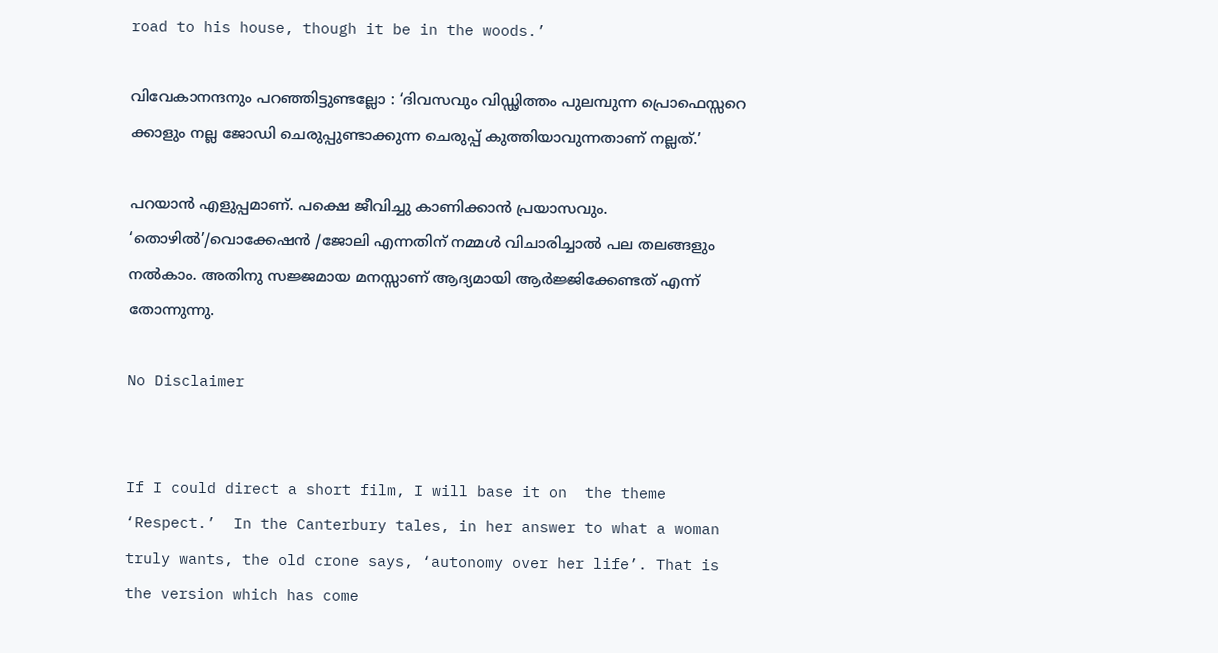road to his house, though it be in the woods.’

വിവേകാനന്ദനും പറഞ്ഞിട്ടുണ്ടല്ലോ : ‘ദിവസവും വിഡ്ഢിത്തം പുലമ്പുന്ന പ്രൊഫെസ്സറെ ക്കാളും നല്ല ജോഡി ചെരുപ്പുണ്ടാക്കുന്ന ചെരുപ്പ് കുത്തിയാവുന്നതാണ് നല്ലത്.’

പറയാൻ എളുപ്പമാണ്. പക്ഷെ ജീവിച്ചു കാണിക്കാൻ പ്രയാസവും. ‘തൊഴിൽ’/വൊക്കേഷൻ /ജോലി എന്നതിന് നമ്മൾ വിചാരിച്ചാൽ പല തലങ്ങളും നൽകാം. അതിനു സജ്ജമായ മനസ്സാണ് ആദ്യമായി ആർജ്ജിക്കേണ്ടത് എന്ന് തോന്നുന്നു.

No Disclaimer


If I could direct a short film, I will base it on  the theme ‘Respect.’  In the Canterbury tales, in her answer to what a woman truly wants, the old crone says, ‘autonomy over her life’. That is the version which has come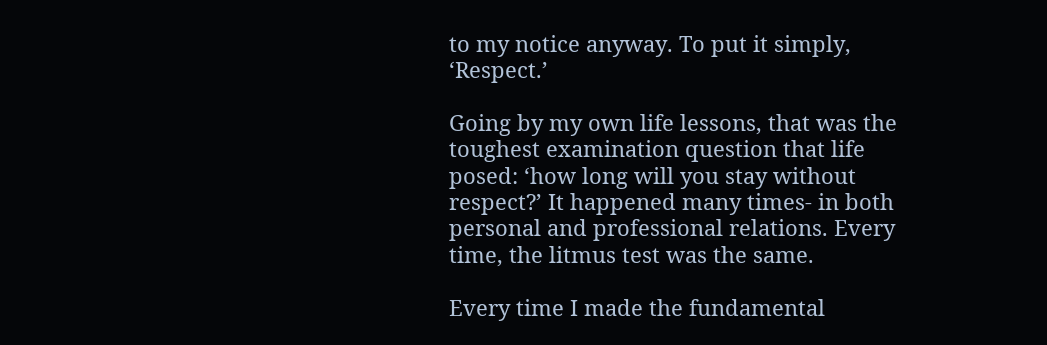to my notice anyway. To put it simply, ‘Respect.’

Going by my own life lessons, that was the toughest examination question that life posed: ‘how long will you stay without respect?’ It happened many times- in both personal and professional relations. Every time, the litmus test was the same.

Every time I made the fundamental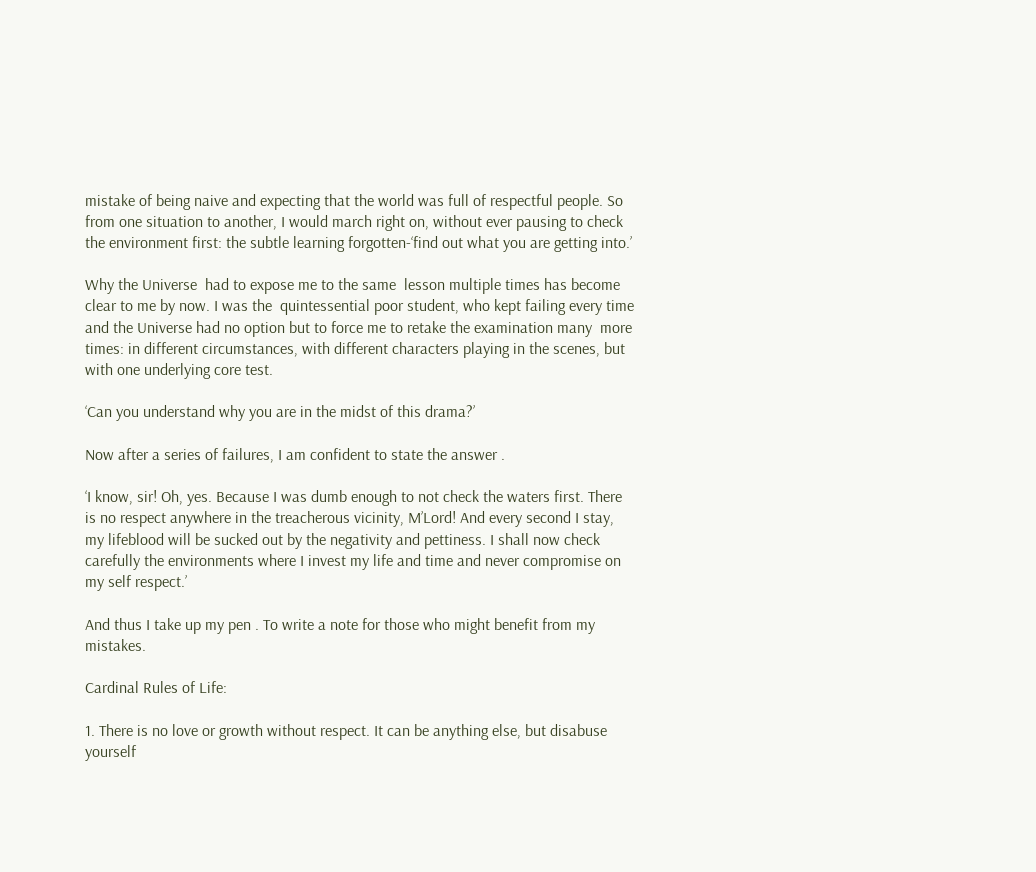mistake of being naive and expecting that the world was full of respectful people. So from one situation to another, I would march right on, without ever pausing to check the environment first: the subtle learning forgotten-‘find out what you are getting into.’

Why the Universe  had to expose me to the same  lesson multiple times has become clear to me by now. I was the  quintessential poor student, who kept failing every time and the Universe had no option but to force me to retake the examination many  more times: in different circumstances, with different characters playing in the scenes, but with one underlying core test.

‘Can you understand why you are in the midst of this drama?’

Now after a series of failures, I am confident to state the answer .

‘I know, sir! Oh, yes. Because I was dumb enough to not check the waters first. There is no respect anywhere in the treacherous vicinity, M’Lord! And every second I stay, my lifeblood will be sucked out by the negativity and pettiness. I shall now check carefully the environments where I invest my life and time and never compromise on my self respect.’

And thus I take up my pen . To write a note for those who might benefit from my mistakes.

Cardinal Rules of Life:

1. There is no love or growth without respect. It can be anything else, but disabuse yourself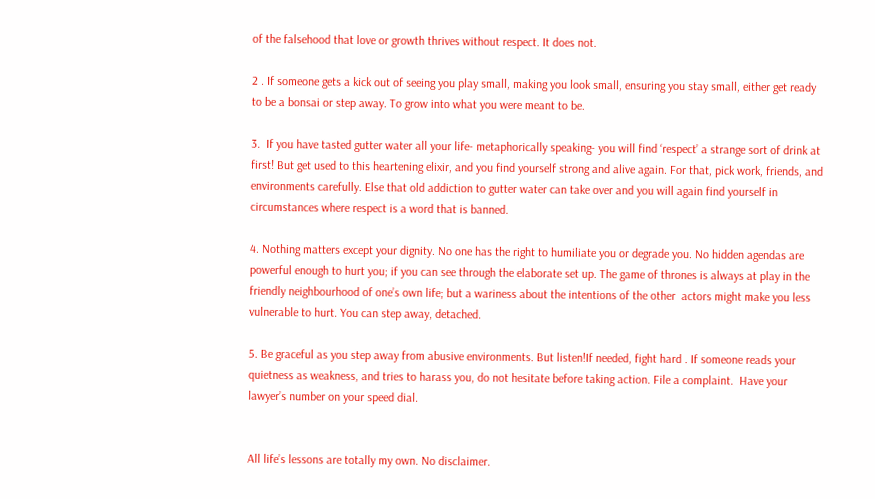of the falsehood that love or growth thrives without respect. It does not.

2 . If someone gets a kick out of seeing you play small, making you look small, ensuring you stay small, either get ready to be a bonsai or step away. To grow into what you were meant to be.

3.  If you have tasted gutter water all your life- metaphorically speaking- you will find ‘respect’ a strange sort of drink at first! But get used to this heartening elixir, and you find yourself strong and alive again. For that, pick work, friends, and environments carefully. Else that old addiction to gutter water can take over and you will again find yourself in circumstances where respect is a word that is banned.

4. Nothing matters except your dignity. No one has the right to humiliate you or degrade you. No hidden agendas are powerful enough to hurt you; if you can see through the elaborate set up. The game of thrones is always at play in the friendly neighbourhood of one’s own life; but a wariness about the intentions of the other  actors might make you less vulnerable to hurt. You can step away, detached.

5. Be graceful as you step away from abusive environments. But listen!If needed, fight hard . If someone reads your quietness as weakness, and tries to harass you, do not hesitate before taking action. File a complaint.  Have your lawyer’s number on your speed dial.


All life’s lessons are totally my own. No disclaimer.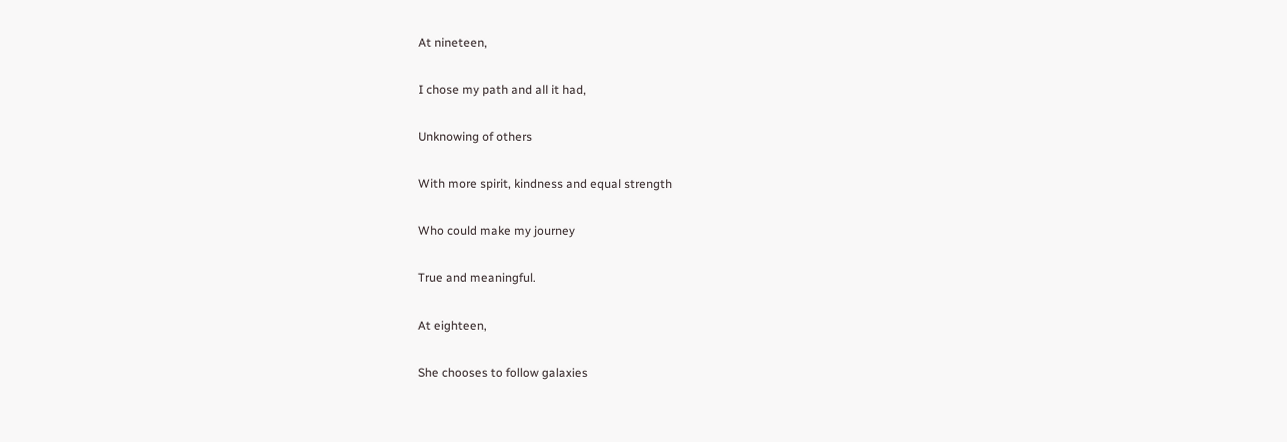At nineteen,

I chose my path and all it had,

Unknowing of others

With more spirit, kindness and equal strength

Who could make my journey

True and meaningful.

At eighteen,

She chooses to follow galaxies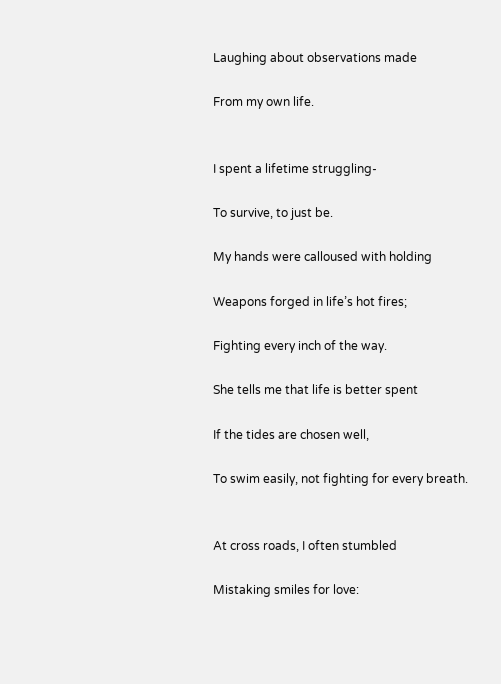Laughing about observations made

From my own life.


I spent a lifetime struggling-

To survive, to just be.

My hands were calloused with holding

Weapons forged in life’s hot fires;

Fighting every inch of the way.

She tells me that life is better spent

If the tides are chosen well,

To swim easily, not fighting for every breath.


At cross roads, I often stumbled

Mistaking smiles for love: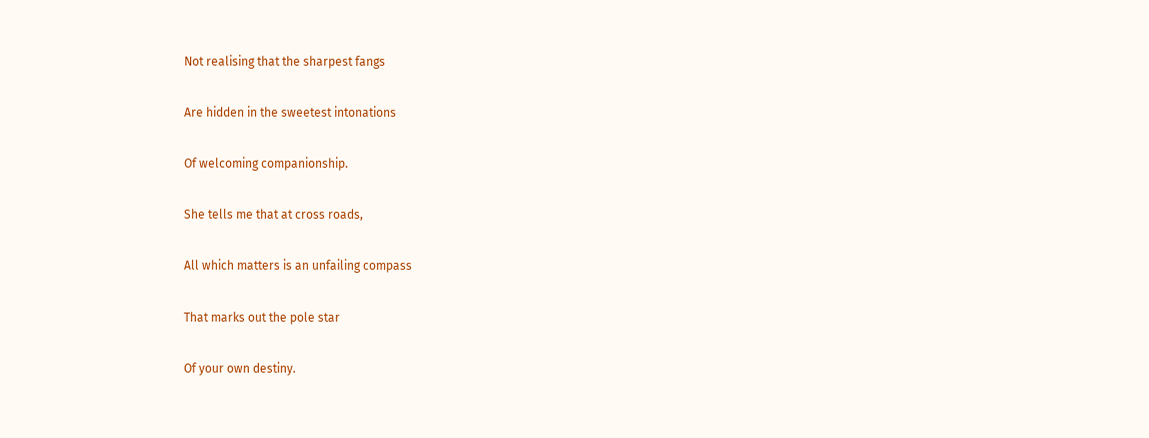Not realising that the sharpest fangs

Are hidden in the sweetest intonations

Of welcoming companionship.

She tells me that at cross roads,

All which matters is an unfailing compass

That marks out the pole star

Of your own destiny.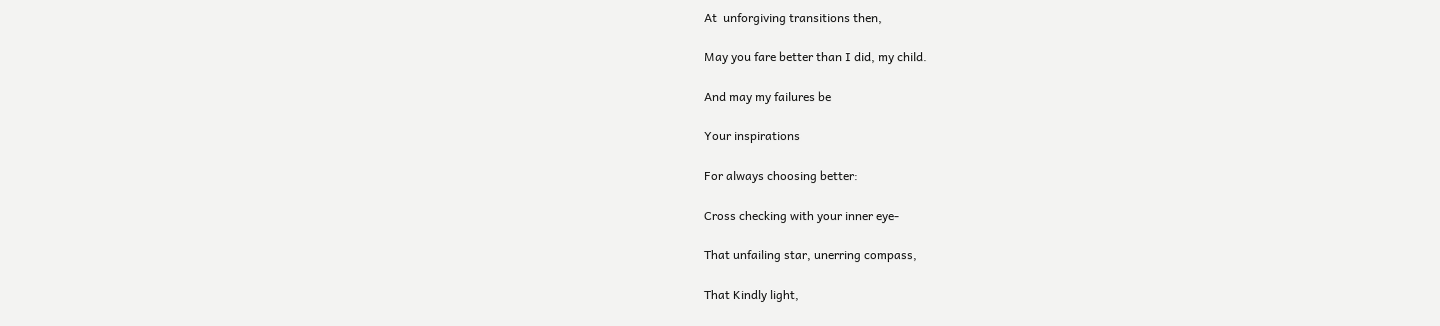At  unforgiving transitions then,

May you fare better than I did, my child.

And may my failures be

Your inspirations

For always choosing better:

Cross checking with your inner eye-

That unfailing star, unerring compass,

That Kindly light,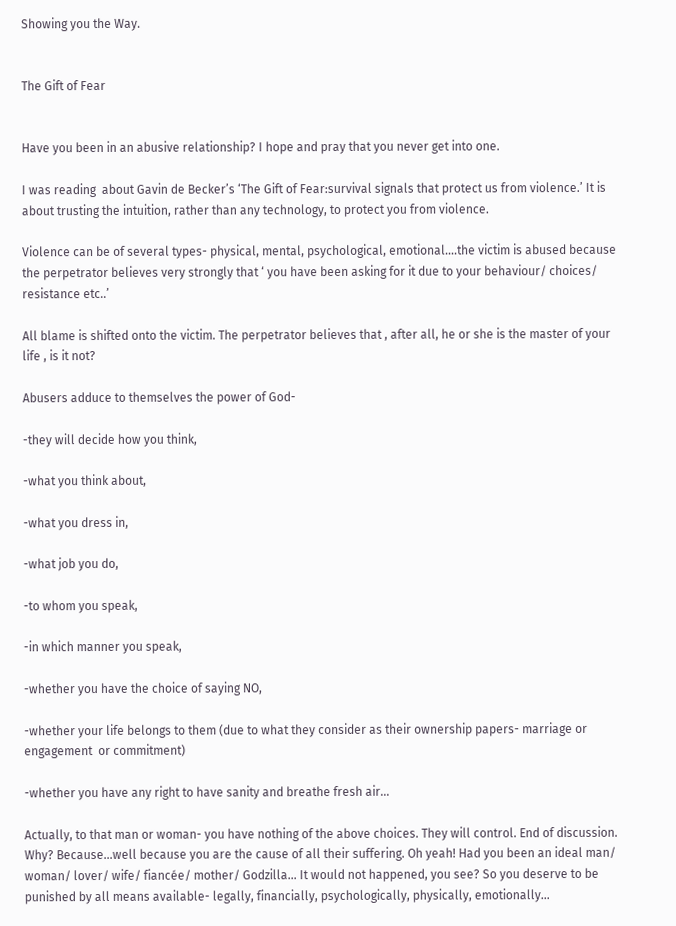Showing you the Way.


The Gift of Fear


Have you been in an abusive relationship? I hope and pray that you never get into one.

I was reading  about Gavin de Becker’s ‘The Gift of Fear:survival signals that protect us from violence.’ It is about trusting the intuition, rather than any technology, to protect you from violence.

Violence can be of several types- physical, mental, psychological, emotional….the victim is abused because the perpetrator believes very strongly that ‘ you have been asking for it due to your behaviour/ choices/ resistance etc..’

All blame is shifted onto the victim. The perpetrator believes that , after all, he or she is the master of your life , is it not?

Abusers adduce to themselves the power of God-

-they will decide how you think,

-what you think about,

-what you dress in,

-what job you do,

-to whom you speak,

-in which manner you speak,

-whether you have the choice of saying NO,

-whether your life belongs to them (due to what they consider as their ownership papers- marriage or engagement  or commitment)

-whether you have any right to have sanity and breathe fresh air…

Actually, to that man or woman- you have nothing of the above choices. They will control. End of discussion. Why? Because…well because you are the cause of all their suffering. Oh yeah! Had you been an ideal man/ woman/ lover/ wife/ fiancée/ mother/ Godzilla… It would not happened, you see? So you deserve to be punished by all means available- legally, financially, psychologically, physically, emotionally…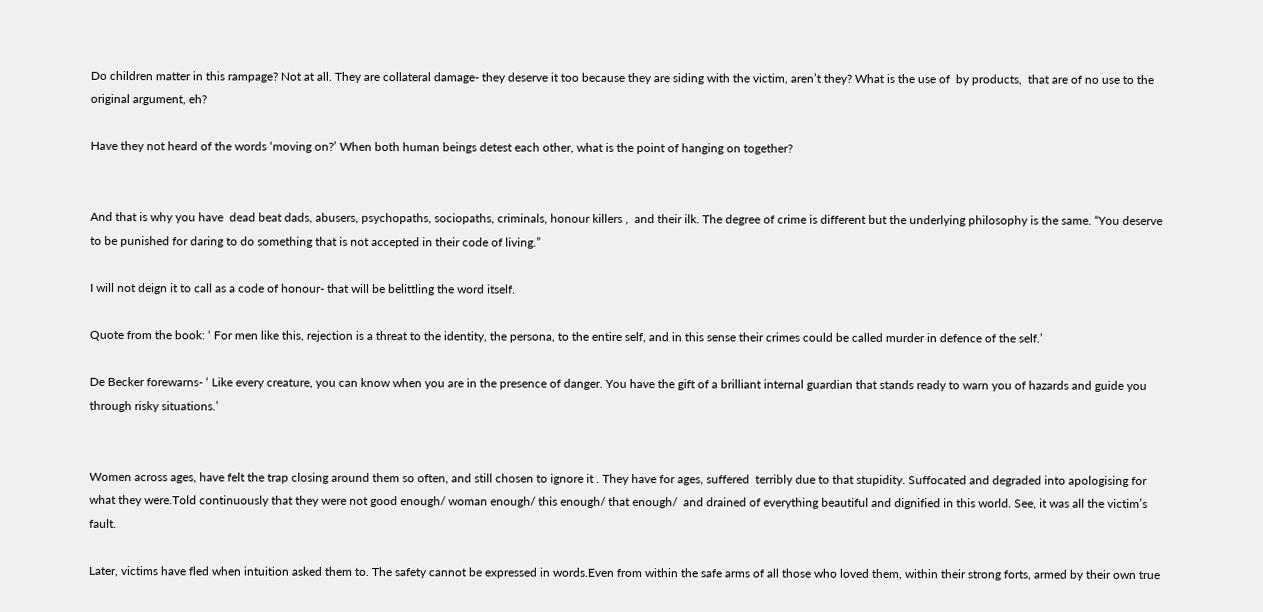Do children matter in this rampage? Not at all. They are collateral damage- they deserve it too because they are siding with the victim, aren’t they? What is the use of  by products,  that are of no use to the  original argument, eh?

Have they not heard of the words ‘moving on?’ When both human beings detest each other, what is the point of hanging on together?


And that is why you have  dead beat dads, abusers, psychopaths, sociopaths, criminals, honour killers ,  and their ilk. The degree of crime is different but the underlying philosophy is the same. “You deserve to be punished for daring to do something that is not accepted in their code of living.”

I will not deign it to call as a code of honour- that will be belittling the word itself.

Quote from the book: ‘ For men like this, rejection is a threat to the identity, the persona, to the entire self, and in this sense their crimes could be called murder in defence of the self.’

De Becker forewarns- ‘ Like every creature, you can know when you are in the presence of danger. You have the gift of a brilliant internal guardian that stands ready to warn you of hazards and guide you through risky situations.’


Women across ages, have felt the trap closing around them so often, and still chosen to ignore it . They have for ages, suffered  terribly due to that stupidity. Suffocated and degraded into apologising for what they were.Told continuously that they were not good enough/ woman enough/ this enough/ that enough/  and drained of everything beautiful and dignified in this world. See, it was all the victim’s fault.

Later, victims have fled when intuition asked them to. The safety cannot be expressed in words.Even from within the safe arms of all those who loved them, within their strong forts, armed by their own true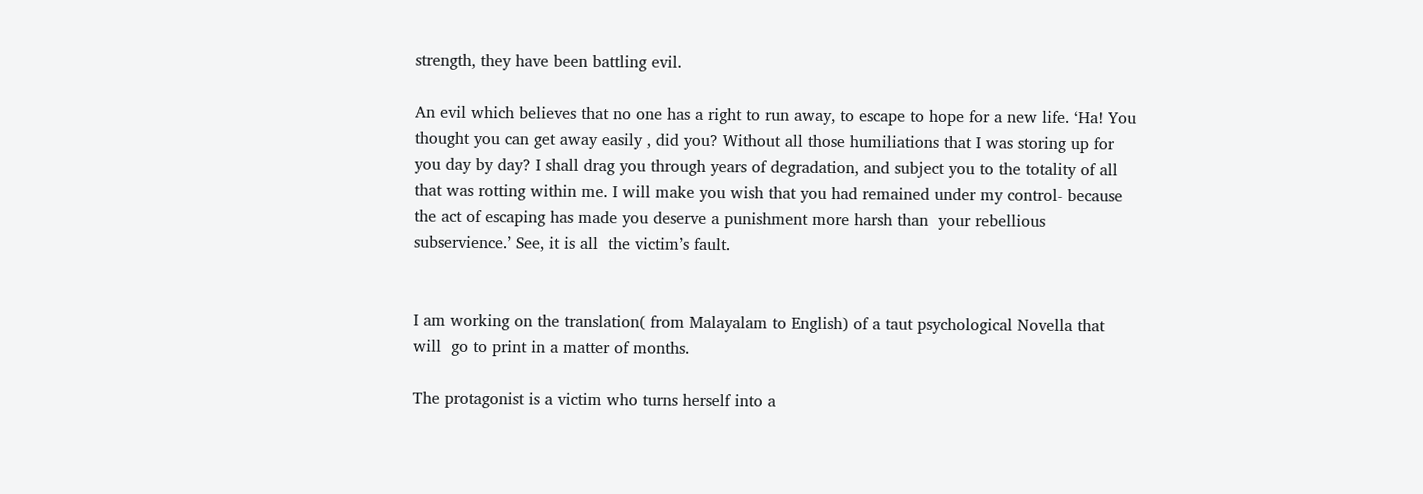strength, they have been battling evil.

An evil which believes that no one has a right to run away, to escape to hope for a new life. ‘Ha! You thought you can get away easily , did you? Without all those humiliations that I was storing up for you day by day? I shall drag you through years of degradation, and subject you to the totality of all that was rotting within me. I will make you wish that you had remained under my control- because the act of escaping has made you deserve a punishment more harsh than  your rebellious subservience.’ See, it is all  the victim’s fault.


I am working on the translation( from Malayalam to English) of a taut psychological Novella that will  go to print in a matter of months.

The protagonist is a victim who turns herself into a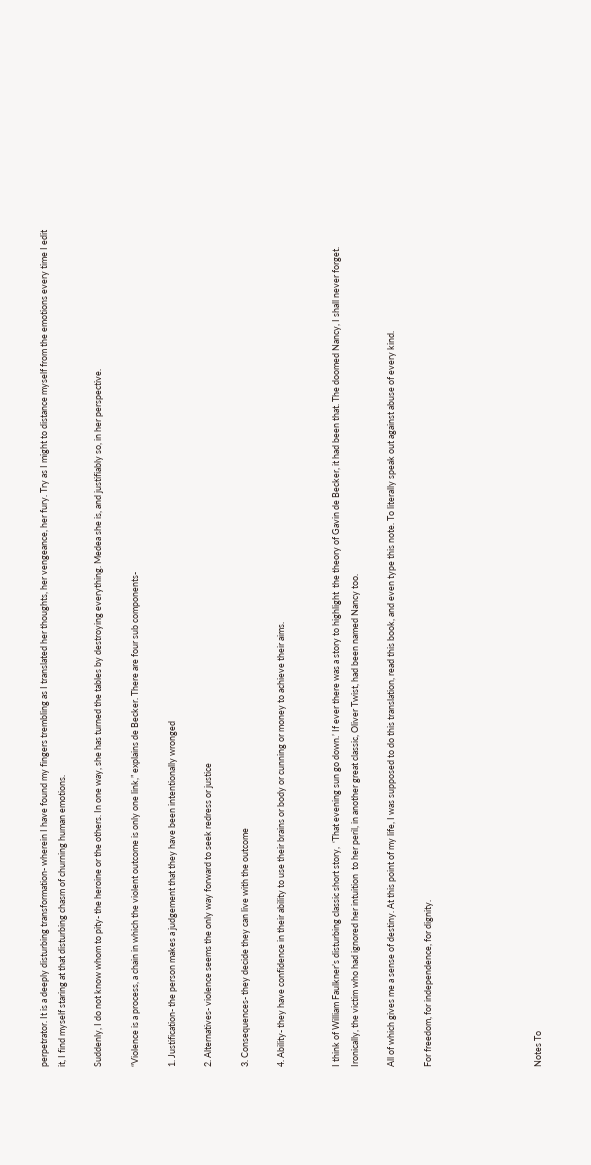perpetrator. It is a deeply disturbing transformation- wherein I have found my fingers trembling as I translated her thoughts, her vengeance, her fury. Try as I might to distance myself from the emotions every time I edit it, I find myself staring at that disturbing chasm of churning human emotions.

Suddenly, I do not know whom to pity- the heroine or the others. In one way, she has turned the tables by destroying everything. Medea she is, and justifiably so, in her perspective.

“Violence is a process, a chain in which the violent outcome is only one link,” explains de Becker. There are four sub components-

1. Justification- the person makes a judgement that they have been intentionally wronged

2. Alternatives- violence seems the only way forward to seek redress or justice

3. Consequences- they decide they can live with the outcome

4. Ability- they have confidence in their ability to use their brains or body or cunning or money to achieve their aims.


I think of William Faulkner’s disturbing classic short story,  ‘That evening sun go down.’ If ever there was a story to highlight  the theory of Gavin de Becker, it had been that. The doomed Nancy, I shall never forget. Ironically, the victim who had ignored her intuition  to her peril, in another great classic, Oliver Twist, had been named Nancy too.

All of which gives me a sense of destiny. At this point of my life, I was supposed to do this translation, read this book, and even type this note. To literally speak out against abuse of every kind.

For freedom, for independence, for dignity.





Notes To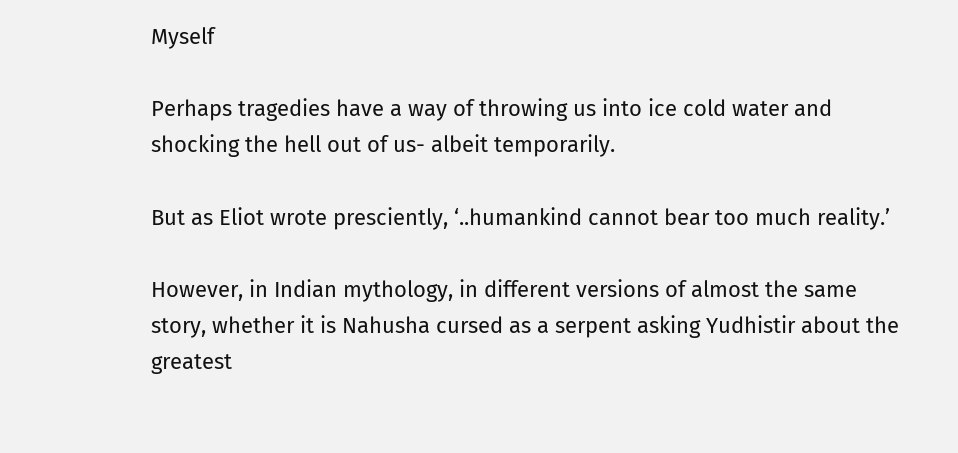Myself

Perhaps tragedies have a way of throwing us into ice cold water and shocking the hell out of us- albeit temporarily.

But as Eliot wrote presciently, ‘..humankind cannot bear too much reality.’

However, in Indian mythology, in different versions of almost the same story, whether it is Nahusha cursed as a serpent asking Yudhistir about the greatest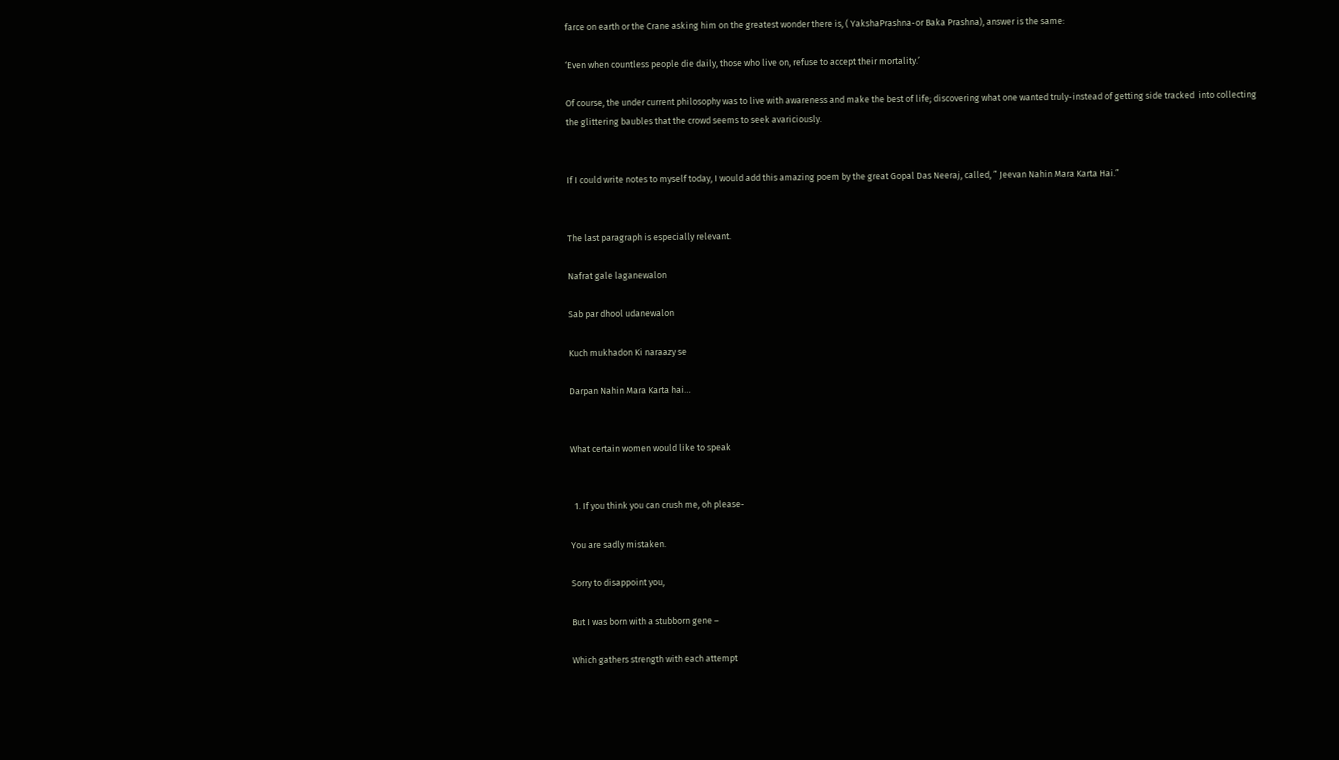farce on earth or the Crane asking him on the greatest wonder there is, ( YakshaPrashna-or Baka Prashna), answer is the same:

‘Even when countless people die daily, those who live on, refuse to accept their mortality.’

Of course, the under current philosophy was to live with awareness and make the best of life; discovering what one wanted truly-instead of getting side tracked  into collecting the glittering baubles that the crowd seems to seek avariciously.


If I could write notes to myself today, I would add this amazing poem by the great Gopal Das Neeraj, called, ” Jeevan Nahin Mara Karta Hai.”


The last paragraph is especially relevant.

Nafrat gale laganewalon

Sab par dhool udanewalon

Kuch mukhadon Ki naraazy se

Darpan Nahin Mara Karta hai…


What certain women would like to speak


  1. If you think you can crush me, oh please-

You are sadly mistaken.

Sorry to disappoint you,

But I was born with a stubborn gene –

Which gathers strength with each attempt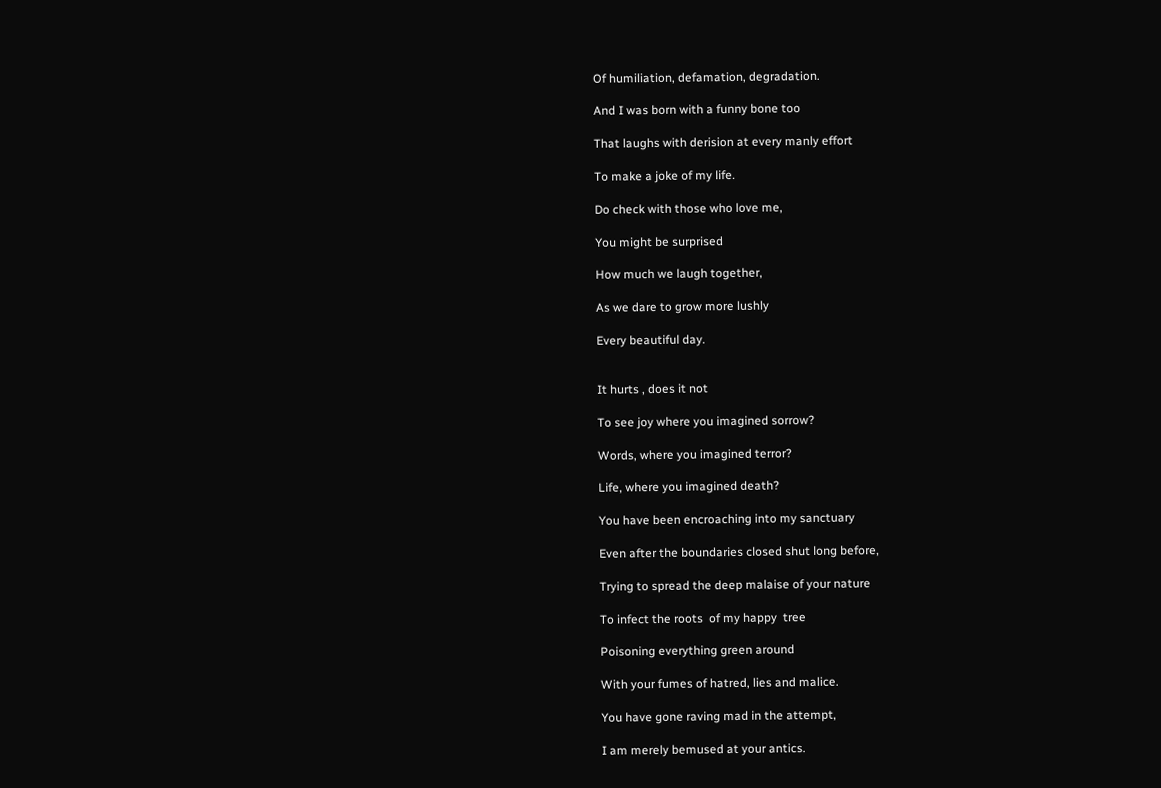Of humiliation, defamation, degradation.

And I was born with a funny bone too

That laughs with derision at every manly effort

To make a joke of my life.

Do check with those who love me,

You might be surprised

How much we laugh together,

As we dare to grow more lushly

Every beautiful day.


It hurts , does it not

To see joy where you imagined sorrow?

Words, where you imagined terror?

Life, where you imagined death?

You have been encroaching into my sanctuary

Even after the boundaries closed shut long before,

Trying to spread the deep malaise of your nature

To infect the roots  of my happy  tree

Poisoning everything green around

With your fumes of hatred, lies and malice.

You have gone raving mad in the attempt,

I am merely bemused at your antics.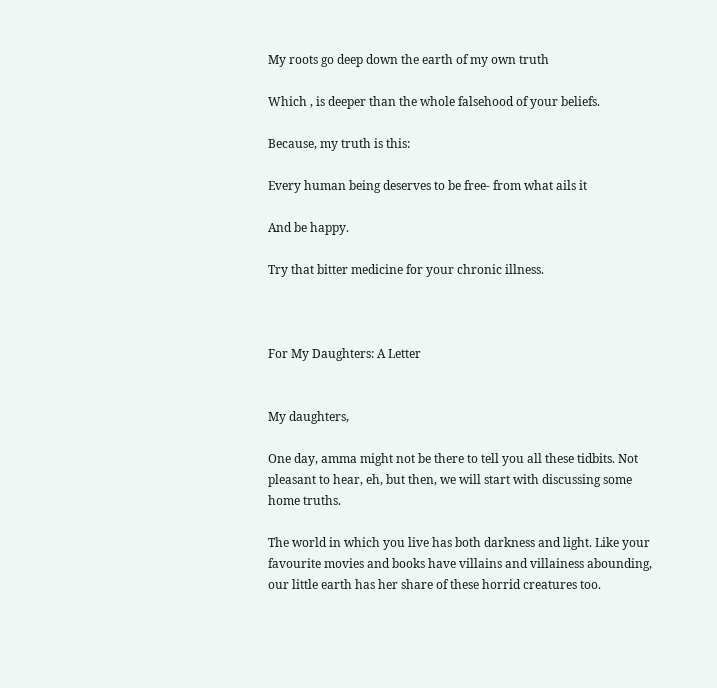My roots go deep down the earth of my own truth

Which , is deeper than the whole falsehood of your beliefs.

Because, my truth is this:

Every human being deserves to be free- from what ails it

And be happy.

Try that bitter medicine for your chronic illness.



For My Daughters: A Letter


My daughters,

One day, amma might not be there to tell you all these tidbits. Not pleasant to hear, eh, but then, we will start with discussing some home truths.

The world in which you live has both darkness and light. Like your favourite movies and books have villains and villainess abounding, our little earth has her share of these horrid creatures too.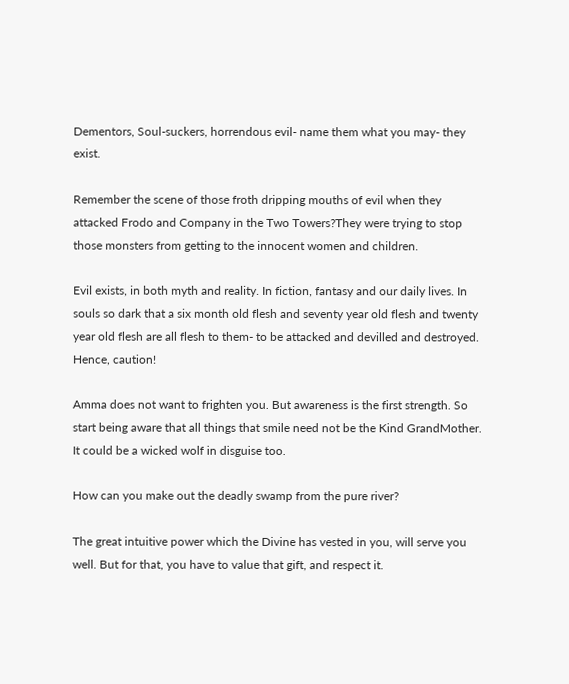Dementors, Soul-suckers, horrendous evil- name them what you may- they exist.

Remember the scene of those froth dripping mouths of evil when they attacked Frodo and Company in the Two Towers?They were trying to stop those monsters from getting to the innocent women and children.

Evil exists, in both myth and reality. In fiction, fantasy and our daily lives. In souls so dark that a six month old flesh and seventy year old flesh and twenty year old flesh are all flesh to them- to be attacked and devilled and destroyed. Hence, caution!

Amma does not want to frighten you. But awareness is the first strength. So start being aware that all things that smile need not be the Kind GrandMother. It could be a wicked wolf in disguise too.

How can you make out the deadly swamp from the pure river?

The great intuitive power which the Divine has vested in you, will serve you well. But for that, you have to value that gift, and respect it.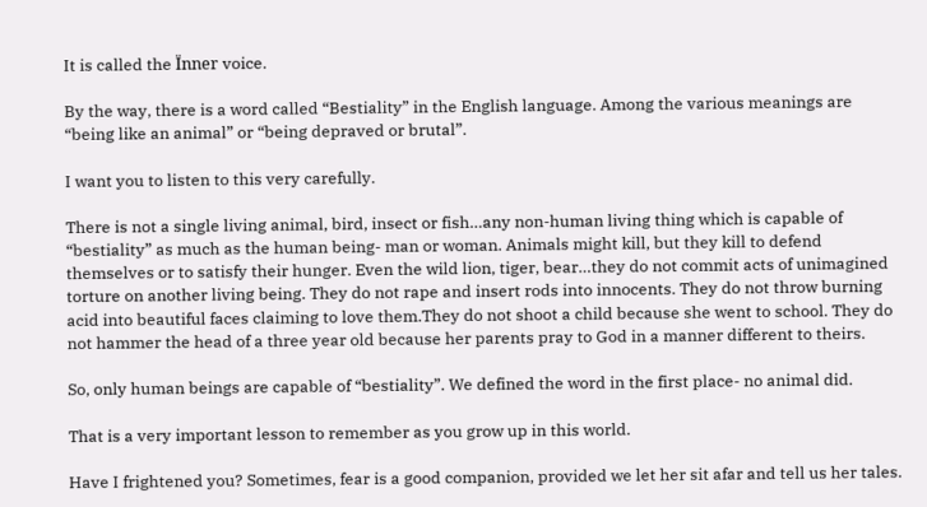It is called the Ïnner voice.

By the way, there is a word called “Bestiality” in the English language. Among the various meanings are “being like an animal” or “being depraved or brutal”.

I want you to listen to this very carefully.

There is not a single living animal, bird, insect or fish…any non-human living thing which is capable of “bestiality” as much as the human being- man or woman. Animals might kill, but they kill to defend themselves or to satisfy their hunger. Even the wild lion, tiger, bear…they do not commit acts of unimagined torture on another living being. They do not rape and insert rods into innocents. They do not throw burning acid into beautiful faces claiming to love them.They do not shoot a child because she went to school. They do not hammer the head of a three year old because her parents pray to God in a manner different to theirs.

So, only human beings are capable of “bestiality”. We defined the word in the first place- no animal did.

That is a very important lesson to remember as you grow up in this world.

Have I frightened you? Sometimes, fear is a good companion, provided we let her sit afar and tell us her tales.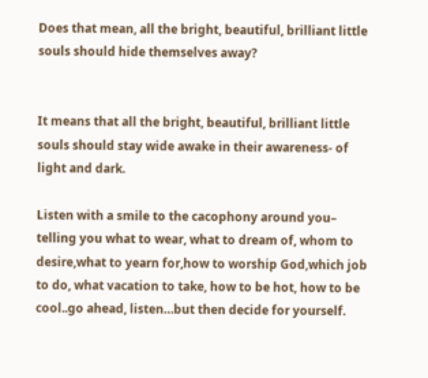Does that mean, all the bright, beautiful, brilliant little souls should hide themselves away?


It means that all the bright, beautiful, brilliant little souls should stay wide awake in their awareness- of light and dark.

Listen with a smile to the cacophony around you– telling you what to wear, what to dream of, whom to desire,what to yearn for,how to worship God,which job to do, what vacation to take, how to be hot, how to be cool..go ahead, listen…but then decide for yourself.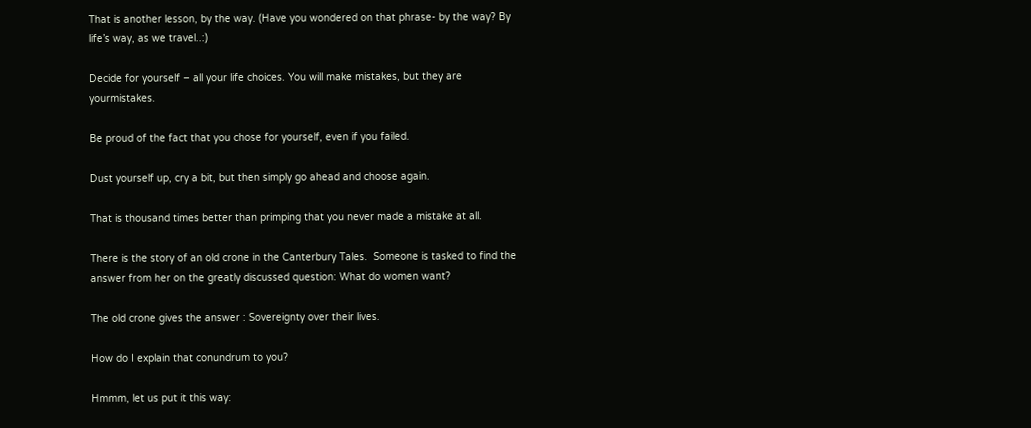That is another lesson, by the way. (Have you wondered on that phrase- by the way? By life’s way, as we travel..:)

Decide for yourself – all your life choices. You will make mistakes, but they are yourmistakes.

Be proud of the fact that you chose for yourself, even if you failed.

Dust yourself up, cry a bit, but then simply go ahead and choose again.

That is thousand times better than primping that you never made a mistake at all.

There is the story of an old crone in the Canterbury Tales.  Someone is tasked to find the answer from her on the greatly discussed question: What do women want?

The old crone gives the answer : Sovereignty over their lives.

How do I explain that conundrum to you?

Hmmm, let us put it this way: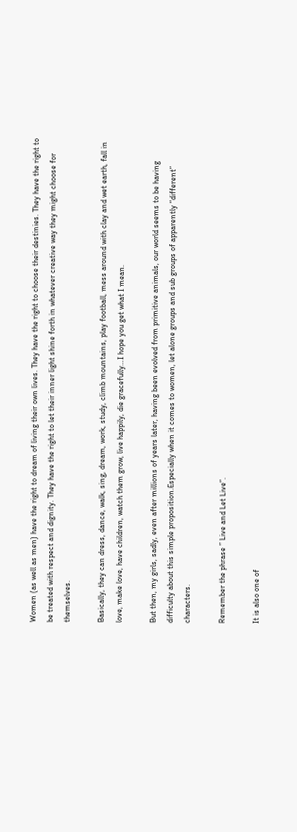Women (as well as men) have the right to dream of living their own lives. They have the right to choose their destinies. They have the right to be treated with respect and dignity. They have the right to let their inner light shine forth in whatever creative way they might choose for themselves.

Basically, they can dress, dance, walk, sing, dream, work, study, climb mountains, play football, mess around with clay and wet earth, fall in love, make love, have children, watch them grow, live happily, die gracefully…I hope you get what I mean.

But then, my girls, sadly, even after millions of years later, having been evolved from primitive animals, our world seems to be having difficulty about this simple proposition.Especially when it comes to women, let alone groups and sub groups of apparently “different” characters.

Remember the phrase ” Live and Let Live”.

It is also one of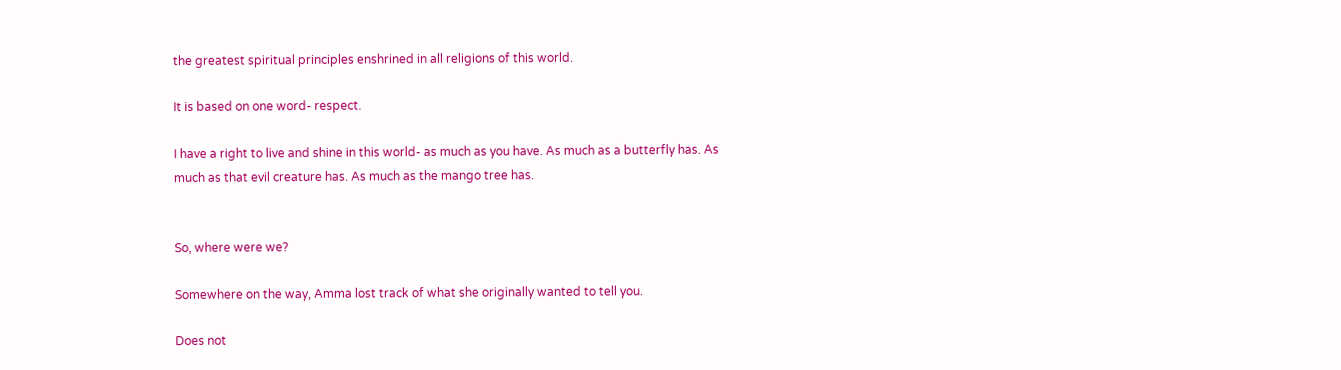the greatest spiritual principles enshrined in all religions of this world.

It is based on one word- respect.

I have a right to live and shine in this world- as much as you have. As much as a butterfly has. As much as that evil creature has. As much as the mango tree has.


So, where were we?

Somewhere on the way, Amma lost track of what she originally wanted to tell you.

Does not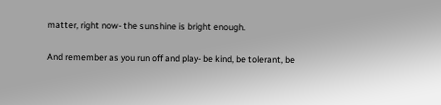matter, right now- the sunshine is bright enough.

And remember as you run off and play- be kind, be tolerant, be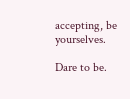accepting, be yourselves.

Dare to be.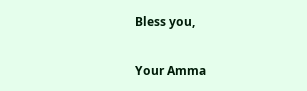Bless you,

Your Amma